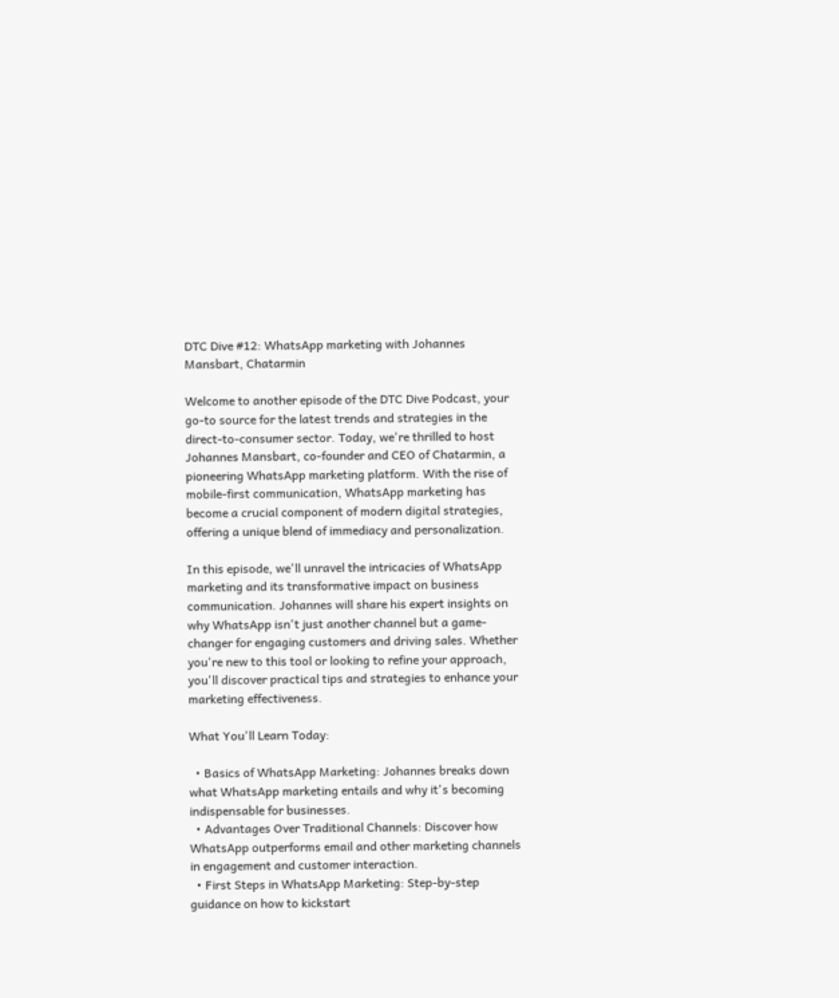DTC Dive #12: WhatsApp marketing with Johannes Mansbart, Chatarmin

Welcome to another episode of the DTC Dive Podcast, your go-to source for the latest trends and strategies in the direct-to-consumer sector. Today, we're thrilled to host Johannes Mansbart, co-founder and CEO of Chatarmin, a pioneering WhatsApp marketing platform. With the rise of mobile-first communication, WhatsApp marketing has become a crucial component of modern digital strategies, offering a unique blend of immediacy and personalization.

In this episode, we'll unravel the intricacies of WhatsApp marketing and its transformative impact on business communication. Johannes will share his expert insights on why WhatsApp isn't just another channel but a game-changer for engaging customers and driving sales. Whether you're new to this tool or looking to refine your approach, you'll discover practical tips and strategies to enhance your marketing effectiveness.

What You'll Learn Today:

  • Basics of WhatsApp Marketing: Johannes breaks down what WhatsApp marketing entails and why it's becoming indispensable for businesses.
  • Advantages Over Traditional Channels: Discover how WhatsApp outperforms email and other marketing channels in engagement and customer interaction.
  • First Steps in WhatsApp Marketing: Step-by-step guidance on how to kickstart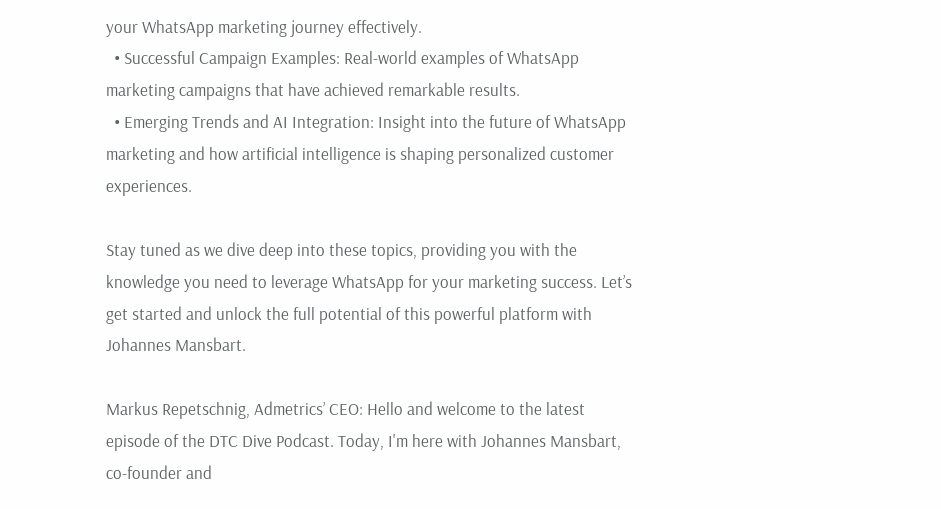your WhatsApp marketing journey effectively.
  • Successful Campaign Examples: Real-world examples of WhatsApp marketing campaigns that have achieved remarkable results.
  • Emerging Trends and AI Integration: Insight into the future of WhatsApp marketing and how artificial intelligence is shaping personalized customer experiences.

Stay tuned as we dive deep into these topics, providing you with the knowledge you need to leverage WhatsApp for your marketing success. Let’s get started and unlock the full potential of this powerful platform with Johannes Mansbart.

Markus Repetschnig, Admetrics’ CEO: Hello and welcome to the latest episode of the DTC Dive Podcast. Today, I'm here with Johannes Mansbart, co-founder and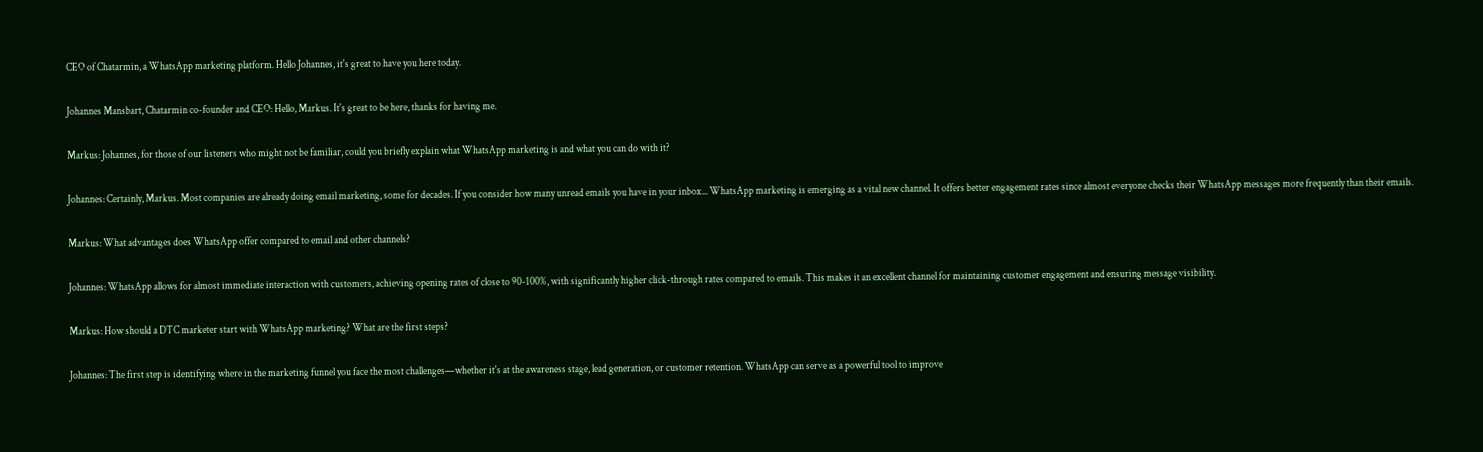CEO of Chatarmin, a WhatsApp marketing platform. Hello Johannes, it's great to have you here today.

Johannes Mansbart, Chatarmin co-founder and CEO: Hello, Markus. It's great to be here, thanks for having me.

Markus: Johannes, for those of our listeners who might not be familiar, could you briefly explain what WhatsApp marketing is and what you can do with it?

Johannes: Certainly, Markus. Most companies are already doing email marketing, some for decades. If you consider how many unread emails you have in your inbox... WhatsApp marketing is emerging as a vital new channel. It offers better engagement rates since almost everyone checks their WhatsApp messages more frequently than their emails.

Markus: What advantages does WhatsApp offer compared to email and other channels?

Johannes: WhatsApp allows for almost immediate interaction with customers, achieving opening rates of close to 90-100%, with significantly higher click-through rates compared to emails. This makes it an excellent channel for maintaining customer engagement and ensuring message visibility.

Markus: How should a DTC marketer start with WhatsApp marketing? What are the first steps?

Johannes: The first step is identifying where in the marketing funnel you face the most challenges—whether it's at the awareness stage, lead generation, or customer retention. WhatsApp can serve as a powerful tool to improve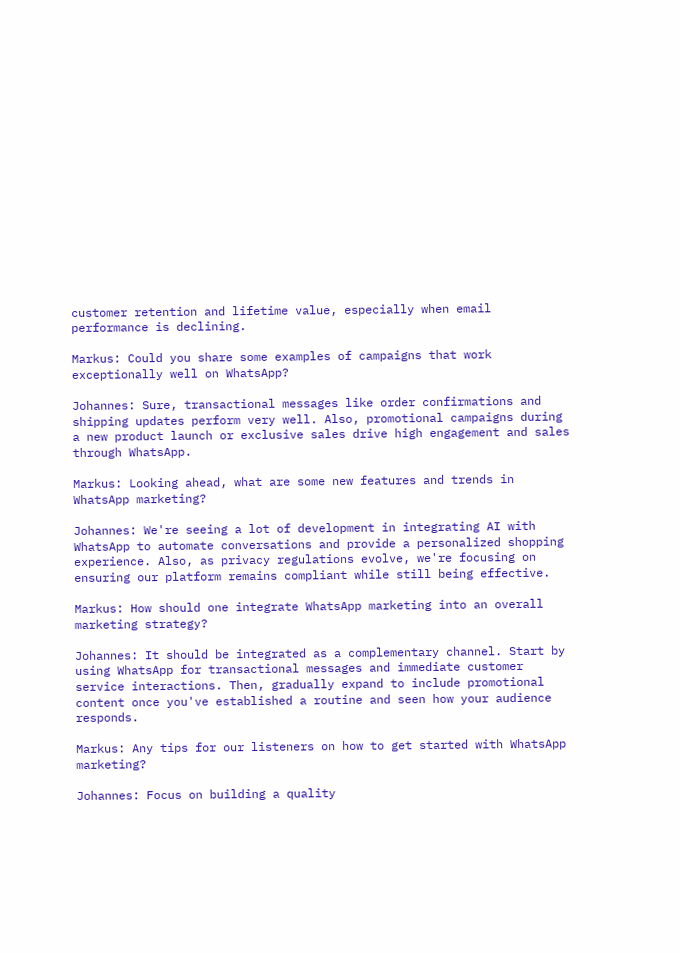customer retention and lifetime value, especially when email performance is declining.

Markus: Could you share some examples of campaigns that work exceptionally well on WhatsApp?

Johannes: Sure, transactional messages like order confirmations and shipping updates perform very well. Also, promotional campaigns during a new product launch or exclusive sales drive high engagement and sales through WhatsApp.

Markus: Looking ahead, what are some new features and trends in WhatsApp marketing?

Johannes: We're seeing a lot of development in integrating AI with WhatsApp to automate conversations and provide a personalized shopping experience. Also, as privacy regulations evolve, we're focusing on ensuring our platform remains compliant while still being effective.

Markus: How should one integrate WhatsApp marketing into an overall marketing strategy?

Johannes: It should be integrated as a complementary channel. Start by using WhatsApp for transactional messages and immediate customer service interactions. Then, gradually expand to include promotional content once you've established a routine and seen how your audience responds.

Markus: Any tips for our listeners on how to get started with WhatsApp marketing?

Johannes: Focus on building a quality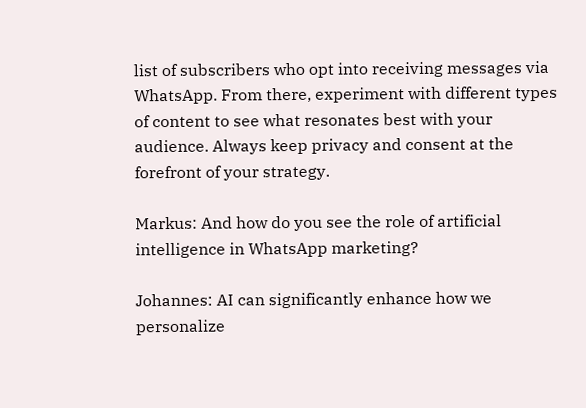list of subscribers who opt into receiving messages via WhatsApp. From there, experiment with different types of content to see what resonates best with your audience. Always keep privacy and consent at the forefront of your strategy.

Markus: And how do you see the role of artificial intelligence in WhatsApp marketing?

Johannes: AI can significantly enhance how we personalize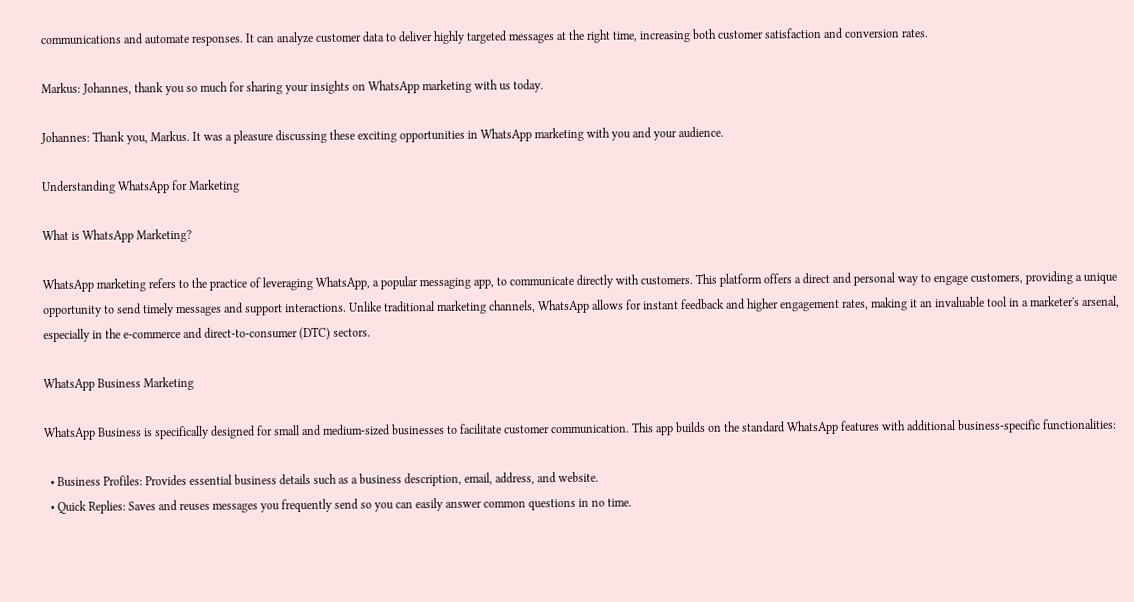communications and automate responses. It can analyze customer data to deliver highly targeted messages at the right time, increasing both customer satisfaction and conversion rates.

Markus: Johannes, thank you so much for sharing your insights on WhatsApp marketing with us today.

Johannes: Thank you, Markus. It was a pleasure discussing these exciting opportunities in WhatsApp marketing with you and your audience.

Understanding WhatsApp for Marketing

What is WhatsApp Marketing?

WhatsApp marketing refers to the practice of leveraging WhatsApp, a popular messaging app, to communicate directly with customers. This platform offers a direct and personal way to engage customers, providing a unique opportunity to send timely messages and support interactions. Unlike traditional marketing channels, WhatsApp allows for instant feedback and higher engagement rates, making it an invaluable tool in a marketer's arsenal, especially in the e-commerce and direct-to-consumer (DTC) sectors.

WhatsApp Business Marketing

WhatsApp Business is specifically designed for small and medium-sized businesses to facilitate customer communication. This app builds on the standard WhatsApp features with additional business-specific functionalities:

  • Business Profiles: Provides essential business details such as a business description, email, address, and website.
  • Quick Replies: Saves and reuses messages you frequently send so you can easily answer common questions in no time.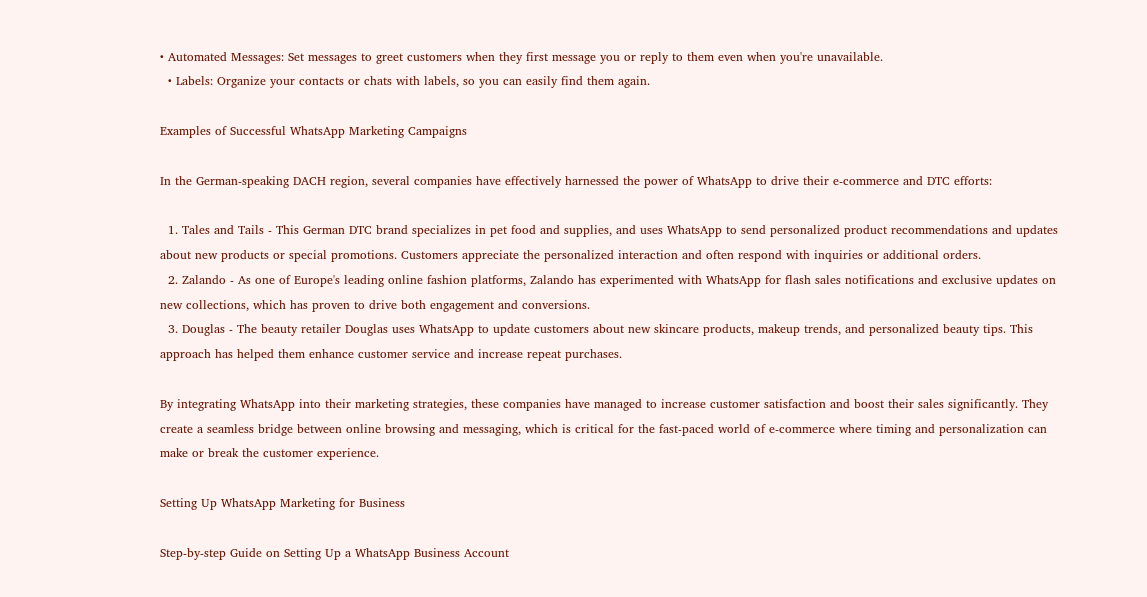• Automated Messages: Set messages to greet customers when they first message you or reply to them even when you're unavailable.
  • Labels: Organize your contacts or chats with labels, so you can easily find them again.

Examples of Successful WhatsApp Marketing Campaigns

In the German-speaking DACH region, several companies have effectively harnessed the power of WhatsApp to drive their e-commerce and DTC efforts:

  1. Tales and Tails - This German DTC brand specializes in pet food and supplies, and uses WhatsApp to send personalized product recommendations and updates about new products or special promotions. Customers appreciate the personalized interaction and often respond with inquiries or additional orders.
  2. Zalando - As one of Europe's leading online fashion platforms, Zalando has experimented with WhatsApp for flash sales notifications and exclusive updates on new collections, which has proven to drive both engagement and conversions.
  3. Douglas - The beauty retailer Douglas uses WhatsApp to update customers about new skincare products, makeup trends, and personalized beauty tips. This approach has helped them enhance customer service and increase repeat purchases.

By integrating WhatsApp into their marketing strategies, these companies have managed to increase customer satisfaction and boost their sales significantly. They create a seamless bridge between online browsing and messaging, which is critical for the fast-paced world of e-commerce where timing and personalization can make or break the customer experience.

Setting Up WhatsApp Marketing for Business

Step-by-step Guide on Setting Up a WhatsApp Business Account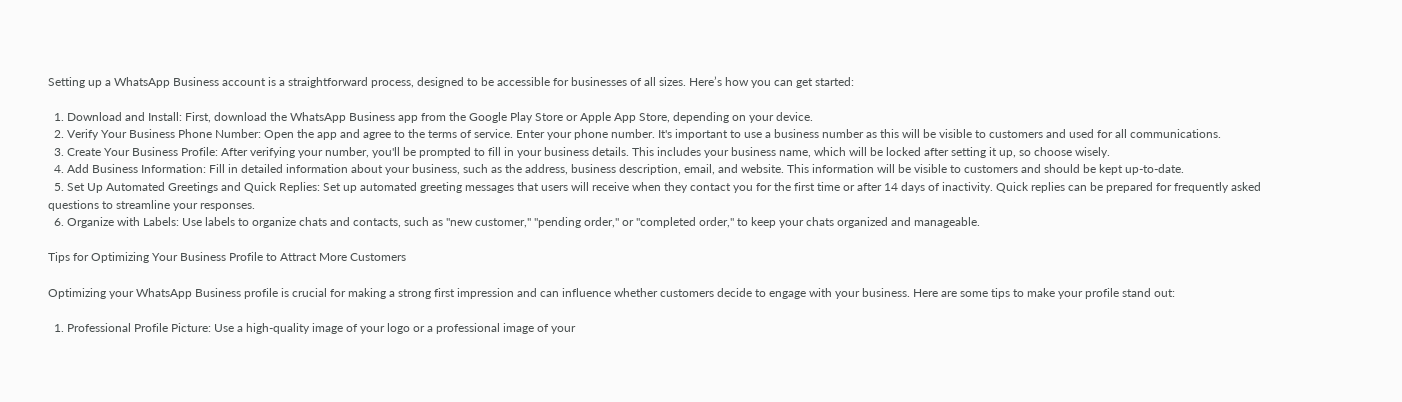Setting up a WhatsApp Business account is a straightforward process, designed to be accessible for businesses of all sizes. Here’s how you can get started:

  1. Download and Install: First, download the WhatsApp Business app from the Google Play Store or Apple App Store, depending on your device.
  2. Verify Your Business Phone Number: Open the app and agree to the terms of service. Enter your phone number. It's important to use a business number as this will be visible to customers and used for all communications.
  3. Create Your Business Profile: After verifying your number, you'll be prompted to fill in your business details. This includes your business name, which will be locked after setting it up, so choose wisely.
  4. Add Business Information: Fill in detailed information about your business, such as the address, business description, email, and website. This information will be visible to customers and should be kept up-to-date.
  5. Set Up Automated Greetings and Quick Replies: Set up automated greeting messages that users will receive when they contact you for the first time or after 14 days of inactivity. Quick replies can be prepared for frequently asked questions to streamline your responses.
  6. Organize with Labels: Use labels to organize chats and contacts, such as "new customer," "pending order," or "completed order," to keep your chats organized and manageable.

Tips for Optimizing Your Business Profile to Attract More Customers

Optimizing your WhatsApp Business profile is crucial for making a strong first impression and can influence whether customers decide to engage with your business. Here are some tips to make your profile stand out:

  1. Professional Profile Picture: Use a high-quality image of your logo or a professional image of your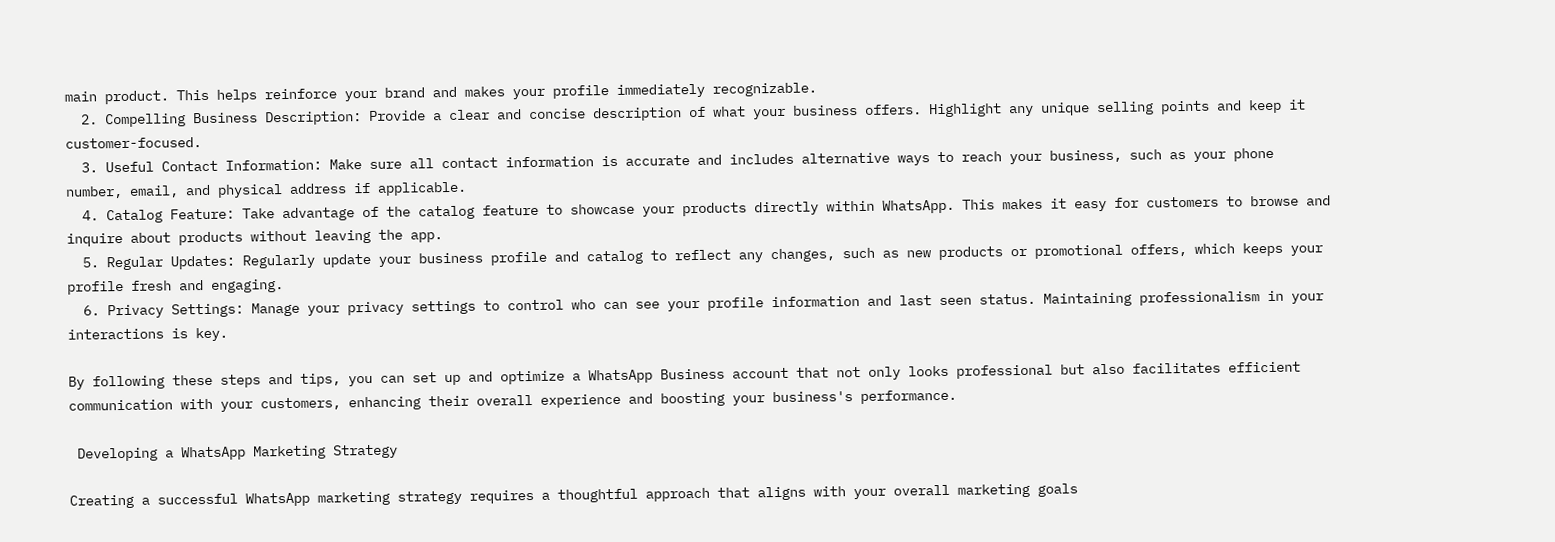main product. This helps reinforce your brand and makes your profile immediately recognizable.
  2. Compelling Business Description: Provide a clear and concise description of what your business offers. Highlight any unique selling points and keep it customer-focused.
  3. Useful Contact Information: Make sure all contact information is accurate and includes alternative ways to reach your business, such as your phone number, email, and physical address if applicable.
  4. Catalog Feature: Take advantage of the catalog feature to showcase your products directly within WhatsApp. This makes it easy for customers to browse and inquire about products without leaving the app.
  5. Regular Updates: Regularly update your business profile and catalog to reflect any changes, such as new products or promotional offers, which keeps your profile fresh and engaging.
  6. Privacy Settings: Manage your privacy settings to control who can see your profile information and last seen status. Maintaining professionalism in your interactions is key.

By following these steps and tips, you can set up and optimize a WhatsApp Business account that not only looks professional but also facilitates efficient communication with your customers, enhancing their overall experience and boosting your business's performance.

 Developing a WhatsApp Marketing Strategy

Creating a successful WhatsApp marketing strategy requires a thoughtful approach that aligns with your overall marketing goals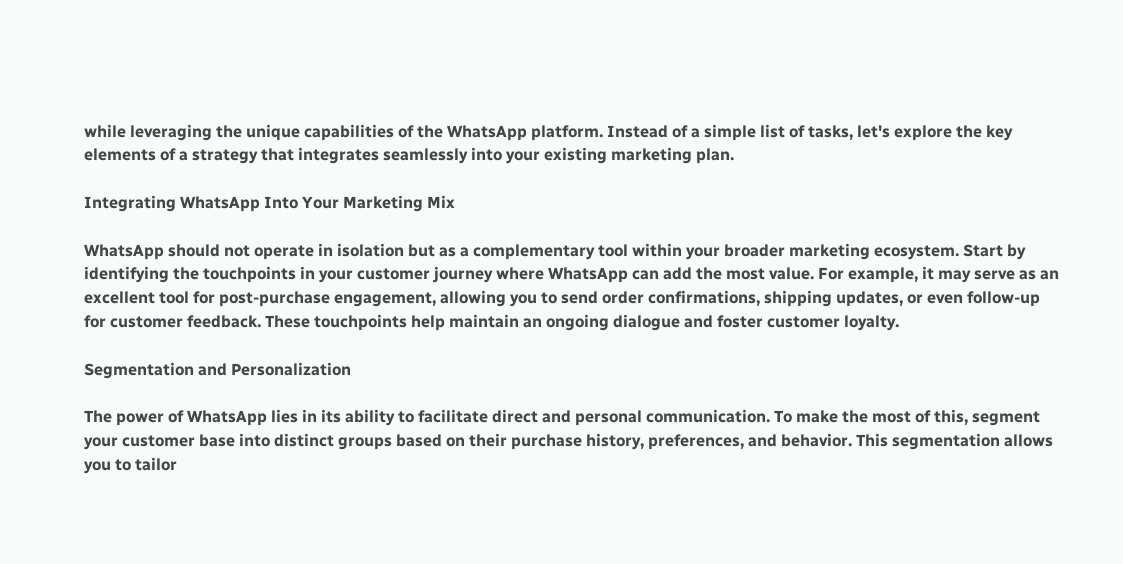while leveraging the unique capabilities of the WhatsApp platform. Instead of a simple list of tasks, let's explore the key elements of a strategy that integrates seamlessly into your existing marketing plan.

Integrating WhatsApp Into Your Marketing Mix

WhatsApp should not operate in isolation but as a complementary tool within your broader marketing ecosystem. Start by identifying the touchpoints in your customer journey where WhatsApp can add the most value. For example, it may serve as an excellent tool for post-purchase engagement, allowing you to send order confirmations, shipping updates, or even follow-up for customer feedback. These touchpoints help maintain an ongoing dialogue and foster customer loyalty.

Segmentation and Personalization

The power of WhatsApp lies in its ability to facilitate direct and personal communication. To make the most of this, segment your customer base into distinct groups based on their purchase history, preferences, and behavior. This segmentation allows you to tailor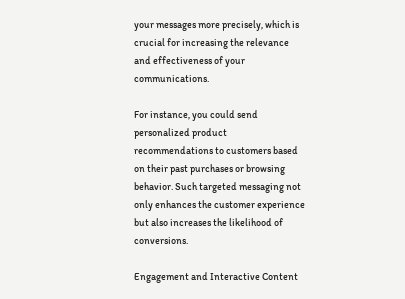your messages more precisely, which is crucial for increasing the relevance and effectiveness of your communications.

For instance, you could send personalized product recommendations to customers based on their past purchases or browsing behavior. Such targeted messaging not only enhances the customer experience but also increases the likelihood of conversions.

Engagement and Interactive Content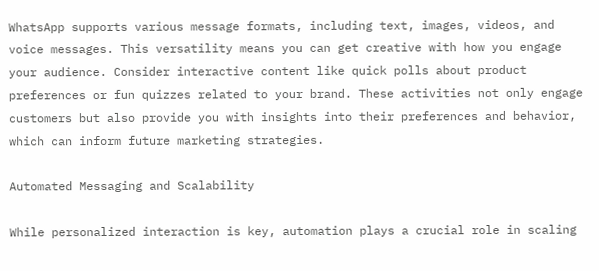WhatsApp supports various message formats, including text, images, videos, and voice messages. This versatility means you can get creative with how you engage your audience. Consider interactive content like quick polls about product preferences or fun quizzes related to your brand. These activities not only engage customers but also provide you with insights into their preferences and behavior, which can inform future marketing strategies.

Automated Messaging and Scalability

While personalized interaction is key, automation plays a crucial role in scaling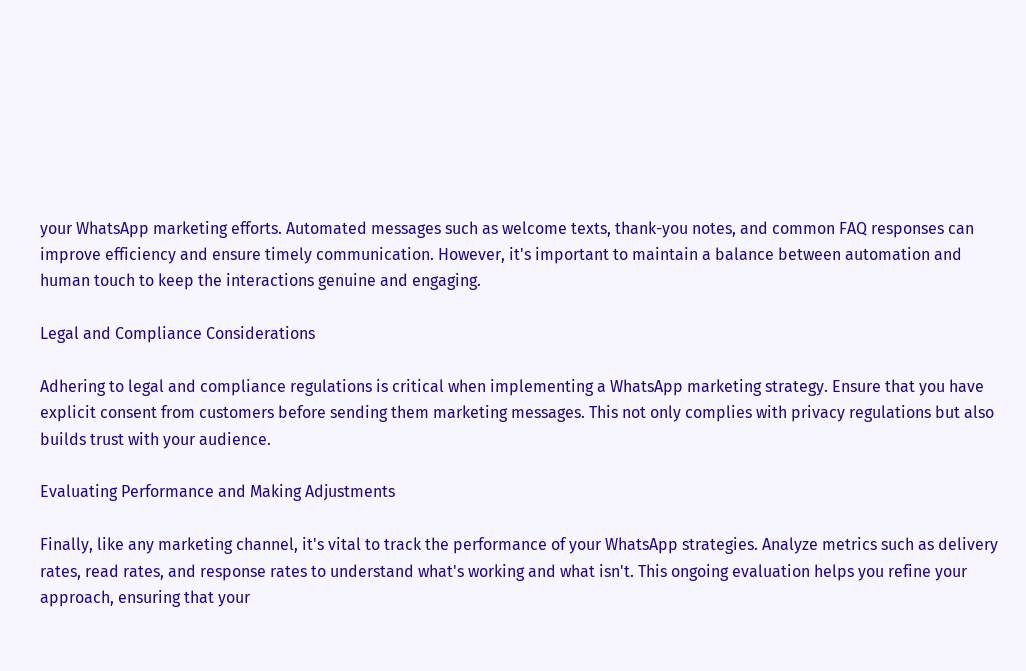your WhatsApp marketing efforts. Automated messages such as welcome texts, thank-you notes, and common FAQ responses can improve efficiency and ensure timely communication. However, it's important to maintain a balance between automation and human touch to keep the interactions genuine and engaging.

Legal and Compliance Considerations

Adhering to legal and compliance regulations is critical when implementing a WhatsApp marketing strategy. Ensure that you have explicit consent from customers before sending them marketing messages. This not only complies with privacy regulations but also builds trust with your audience.

Evaluating Performance and Making Adjustments

Finally, like any marketing channel, it's vital to track the performance of your WhatsApp strategies. Analyze metrics such as delivery rates, read rates, and response rates to understand what's working and what isn't. This ongoing evaluation helps you refine your approach, ensuring that your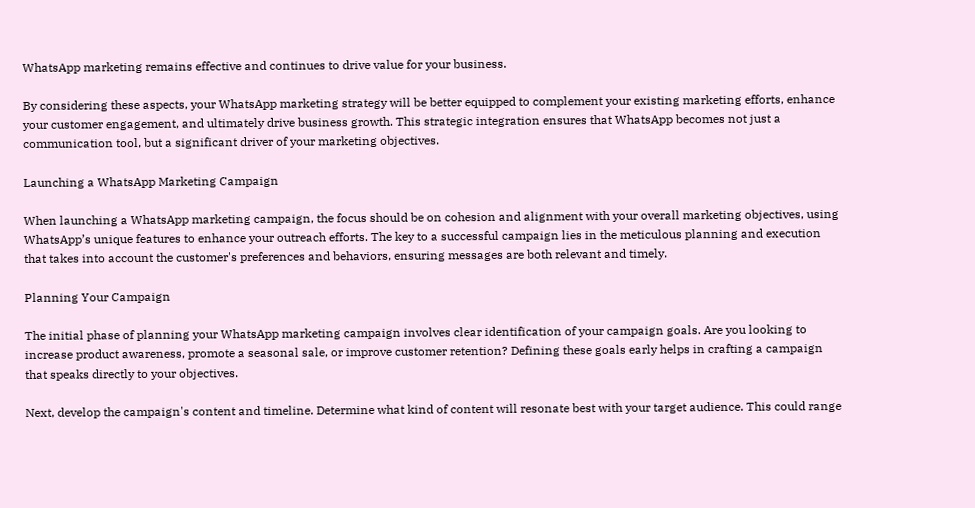WhatsApp marketing remains effective and continues to drive value for your business.

By considering these aspects, your WhatsApp marketing strategy will be better equipped to complement your existing marketing efforts, enhance your customer engagement, and ultimately drive business growth. This strategic integration ensures that WhatsApp becomes not just a communication tool, but a significant driver of your marketing objectives.

Launching a WhatsApp Marketing Campaign

When launching a WhatsApp marketing campaign, the focus should be on cohesion and alignment with your overall marketing objectives, using WhatsApp’s unique features to enhance your outreach efforts. The key to a successful campaign lies in the meticulous planning and execution that takes into account the customer's preferences and behaviors, ensuring messages are both relevant and timely.

Planning Your Campaign

The initial phase of planning your WhatsApp marketing campaign involves clear identification of your campaign goals. Are you looking to increase product awareness, promote a seasonal sale, or improve customer retention? Defining these goals early helps in crafting a campaign that speaks directly to your objectives.

Next, develop the campaign's content and timeline. Determine what kind of content will resonate best with your target audience. This could range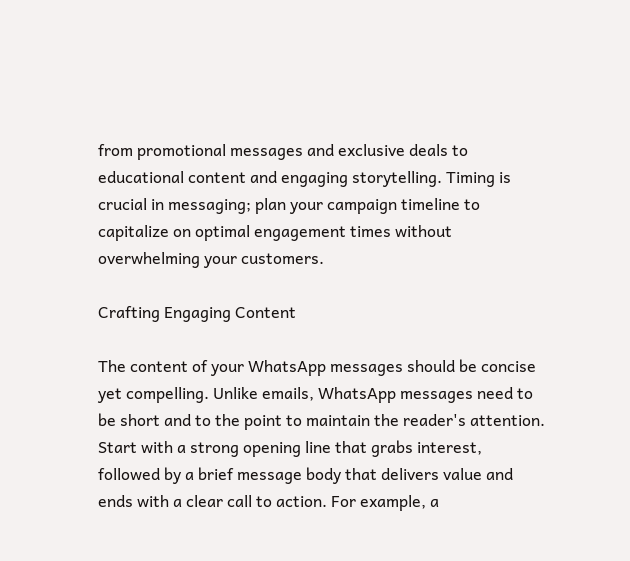from promotional messages and exclusive deals to educational content and engaging storytelling. Timing is crucial in messaging; plan your campaign timeline to capitalize on optimal engagement times without overwhelming your customers.

Crafting Engaging Content

The content of your WhatsApp messages should be concise yet compelling. Unlike emails, WhatsApp messages need to be short and to the point to maintain the reader's attention. Start with a strong opening line that grabs interest, followed by a brief message body that delivers value and ends with a clear call to action. For example, a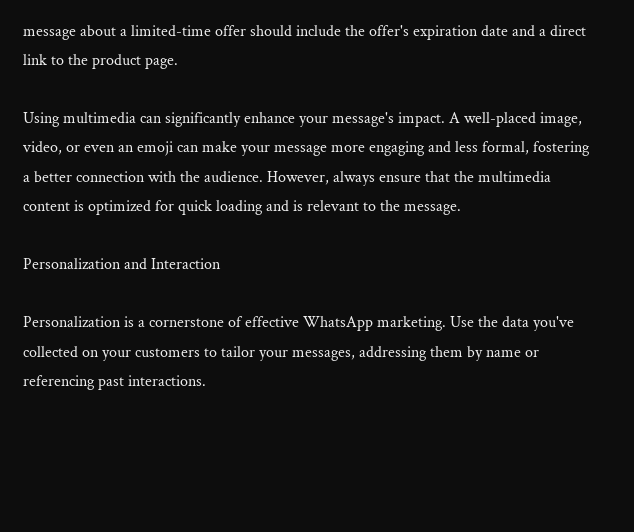message about a limited-time offer should include the offer's expiration date and a direct link to the product page.

Using multimedia can significantly enhance your message's impact. A well-placed image, video, or even an emoji can make your message more engaging and less formal, fostering a better connection with the audience. However, always ensure that the multimedia content is optimized for quick loading and is relevant to the message.

Personalization and Interaction

Personalization is a cornerstone of effective WhatsApp marketing. Use the data you've collected on your customers to tailor your messages, addressing them by name or referencing past interactions.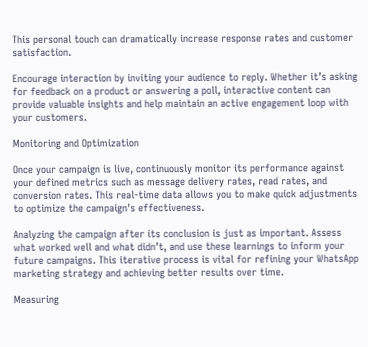This personal touch can dramatically increase response rates and customer satisfaction.

Encourage interaction by inviting your audience to reply. Whether it’s asking for feedback on a product or answering a poll, interactive content can provide valuable insights and help maintain an active engagement loop with your customers.

Monitoring and Optimization

Once your campaign is live, continuously monitor its performance against your defined metrics such as message delivery rates, read rates, and conversion rates. This real-time data allows you to make quick adjustments to optimize the campaign's effectiveness.

Analyzing the campaign after its conclusion is just as important. Assess what worked well and what didn’t, and use these learnings to inform your future campaigns. This iterative process is vital for refining your WhatsApp marketing strategy and achieving better results over time.

Measuring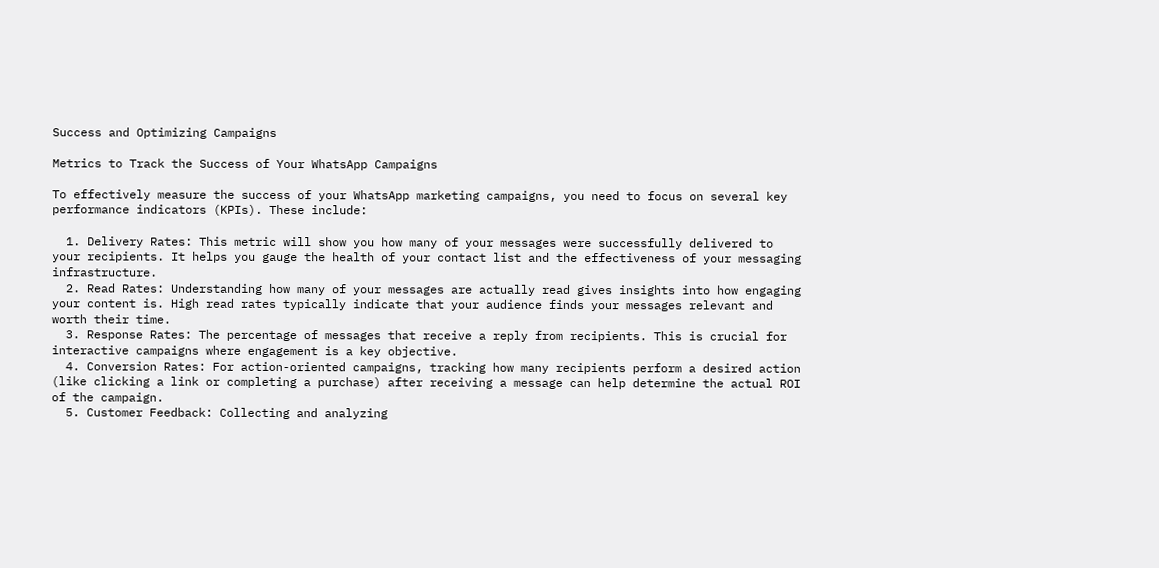Success and Optimizing Campaigns

Metrics to Track the Success of Your WhatsApp Campaigns

To effectively measure the success of your WhatsApp marketing campaigns, you need to focus on several key performance indicators (KPIs). These include:

  1. Delivery Rates: This metric will show you how many of your messages were successfully delivered to your recipients. It helps you gauge the health of your contact list and the effectiveness of your messaging infrastructure.
  2. Read Rates: Understanding how many of your messages are actually read gives insights into how engaging your content is. High read rates typically indicate that your audience finds your messages relevant and worth their time.
  3. Response Rates: The percentage of messages that receive a reply from recipients. This is crucial for interactive campaigns where engagement is a key objective.
  4. Conversion Rates: For action-oriented campaigns, tracking how many recipients perform a desired action (like clicking a link or completing a purchase) after receiving a message can help determine the actual ROI of the campaign.
  5. Customer Feedback: Collecting and analyzing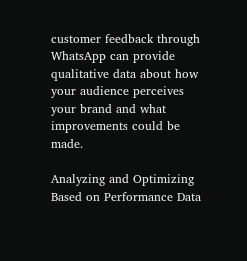customer feedback through WhatsApp can provide qualitative data about how your audience perceives your brand and what improvements could be made.

Analyzing and Optimizing Based on Performance Data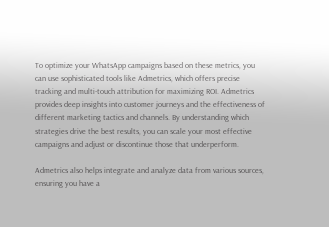To optimize your WhatsApp campaigns based on these metrics, you can use sophisticated tools like Admetrics, which offers precise tracking and multi-touch attribution for maximizing ROI. Admetrics provides deep insights into customer journeys and the effectiveness of different marketing tactics and channels. By understanding which strategies drive the best results, you can scale your most effective campaigns and adjust or discontinue those that underperform.

Admetrics also helps integrate and analyze data from various sources, ensuring you have a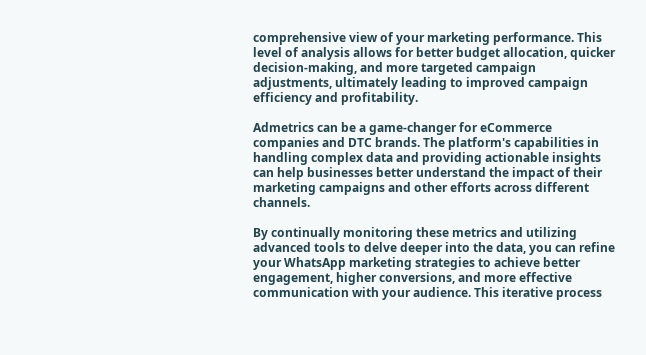comprehensive view of your marketing performance. This level of analysis allows for better budget allocation, quicker decision-making, and more targeted campaign adjustments, ultimately leading to improved campaign efficiency and profitability.

Admetrics can be a game-changer for eCommerce companies and DTC brands. The platform's capabilities in handling complex data and providing actionable insights can help businesses better understand the impact of their marketing campaigns and other efforts across different channels.

By continually monitoring these metrics and utilizing advanced tools to delve deeper into the data, you can refine your WhatsApp marketing strategies to achieve better engagement, higher conversions, and more effective communication with your audience. This iterative process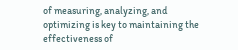of measuring, analyzing, and optimizing is key to maintaining the effectiveness of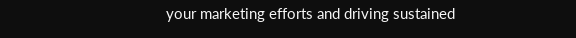your marketing efforts and driving sustained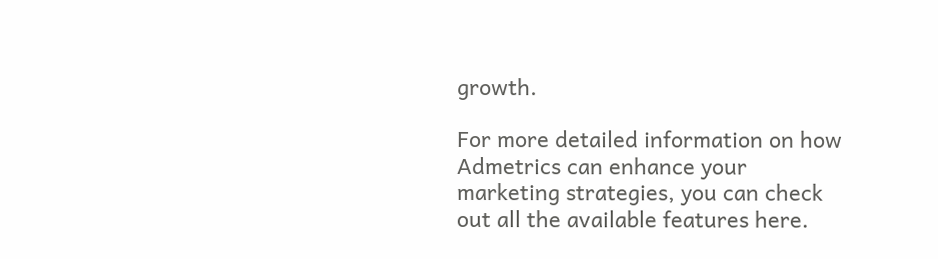growth.

For more detailed information on how Admetrics can enhance your marketing strategies, you can check out all the available features here.